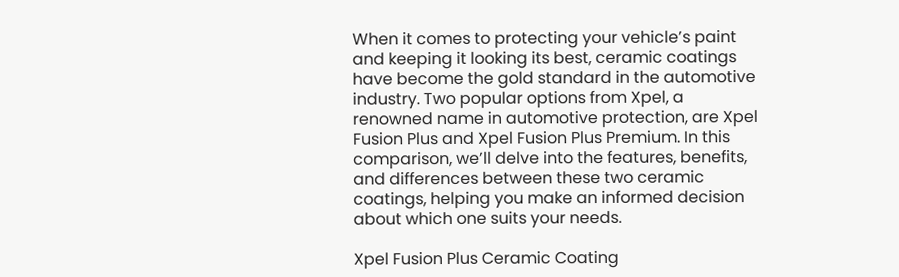When it comes to protecting your vehicle’s paint and keeping it looking its best, ceramic coatings have become the gold standard in the automotive industry. Two popular options from Xpel, a renowned name in automotive protection, are Xpel Fusion Plus and Xpel Fusion Plus Premium. In this comparison, we’ll delve into the features, benefits, and differences between these two ceramic coatings, helping you make an informed decision about which one suits your needs.

Xpel Fusion Plus Ceramic Coating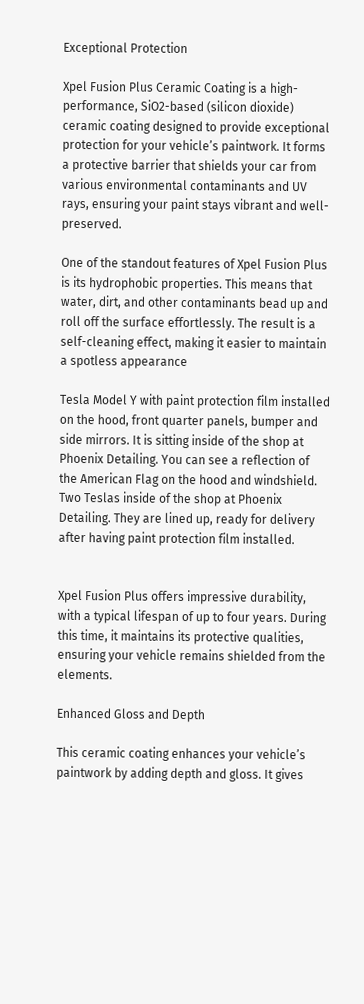Exceptional Protection

Xpel Fusion Plus Ceramic Coating is a high-performance, SiO2-based (silicon dioxide) ceramic coating designed to provide exceptional protection for your vehicle’s paintwork. It forms a protective barrier that shields your car from various environmental contaminants and UV rays, ensuring your paint stays vibrant and well-preserved.

One of the standout features of Xpel Fusion Plus is its hydrophobic properties. This means that water, dirt, and other contaminants bead up and roll off the surface effortlessly. The result is a self-cleaning effect, making it easier to maintain a spotless appearance

Tesla Model Y with paint protection film installed on the hood, front quarter panels, bumper and side mirrors. It is sitting inside of the shop at Phoenix Detailing. You can see a reflection of the American Flag on the hood and windshield.
Two Teslas inside of the shop at Phoenix Detailing. They are lined up, ready for delivery after having paint protection film installed.


Xpel Fusion Plus offers impressive durability, with a typical lifespan of up to four years. During this time, it maintains its protective qualities, ensuring your vehicle remains shielded from the elements.

Enhanced Gloss and Depth

This ceramic coating enhances your vehicle’s paintwork by adding depth and gloss. It gives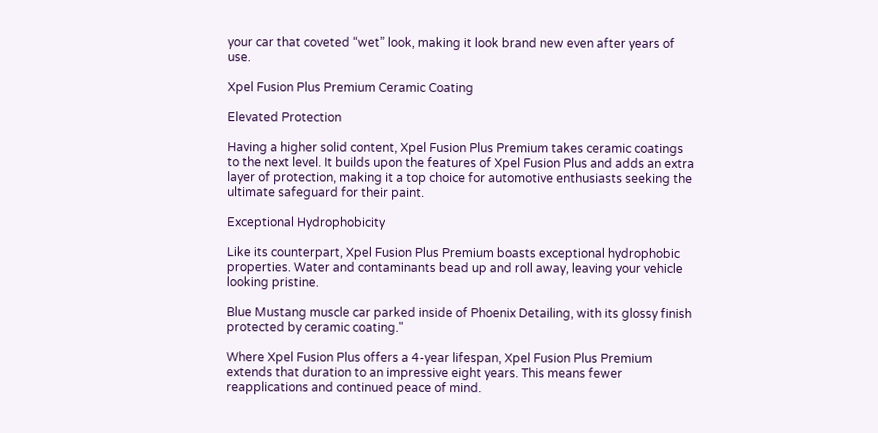your car that coveted “wet” look, making it look brand new even after years of use.

Xpel Fusion Plus Premium Ceramic Coating

Elevated Protection

Having a higher solid content, Xpel Fusion Plus Premium takes ceramic coatings to the next level. It builds upon the features of Xpel Fusion Plus and adds an extra layer of protection, making it a top choice for automotive enthusiasts seeking the ultimate safeguard for their paint.

Exceptional Hydrophobicity

Like its counterpart, Xpel Fusion Plus Premium boasts exceptional hydrophobic properties. Water and contaminants bead up and roll away, leaving your vehicle looking pristine.

Blue Mustang muscle car parked inside of Phoenix Detailing, with its glossy finish protected by ceramic coating."

Where Xpel Fusion Plus offers a 4-year lifespan, Xpel Fusion Plus Premium extends that duration to an impressive eight years. This means fewer reapplications and continued peace of mind.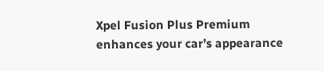Xpel Fusion Plus Premium enhances your car’s appearance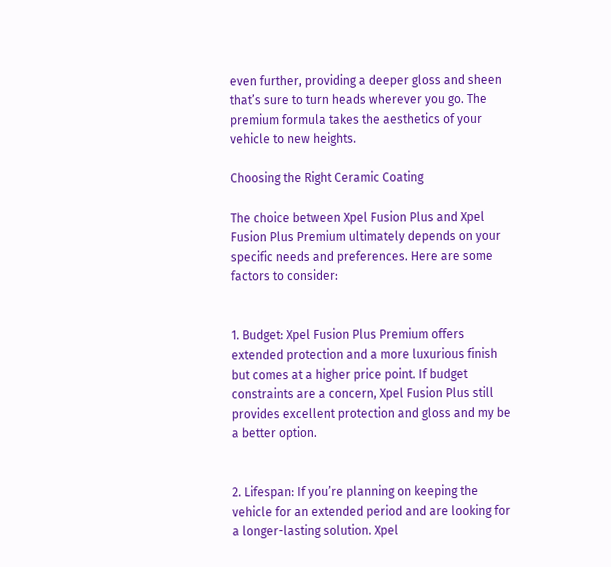even further, providing a deeper gloss and sheen that’s sure to turn heads wherever you go. The premium formula takes the aesthetics of your vehicle to new heights.

Choosing the Right Ceramic Coating

The choice between Xpel Fusion Plus and Xpel Fusion Plus Premium ultimately depends on your specific needs and preferences. Here are some factors to consider:


1. Budget: Xpel Fusion Plus Premium offers extended protection and a more luxurious finish but comes at a higher price point. If budget constraints are a concern, Xpel Fusion Plus still provides excellent protection and gloss and my be a better option.


2. Lifespan: If you’re planning on keeping the vehicle for an extended period and are looking for a longer-lasting solution. Xpel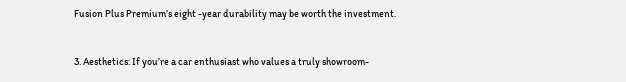Fusion Plus Premium’s eight -year durability may be worth the investment.


3. Aesthetics: If you’re a car enthusiast who values a truly showroom-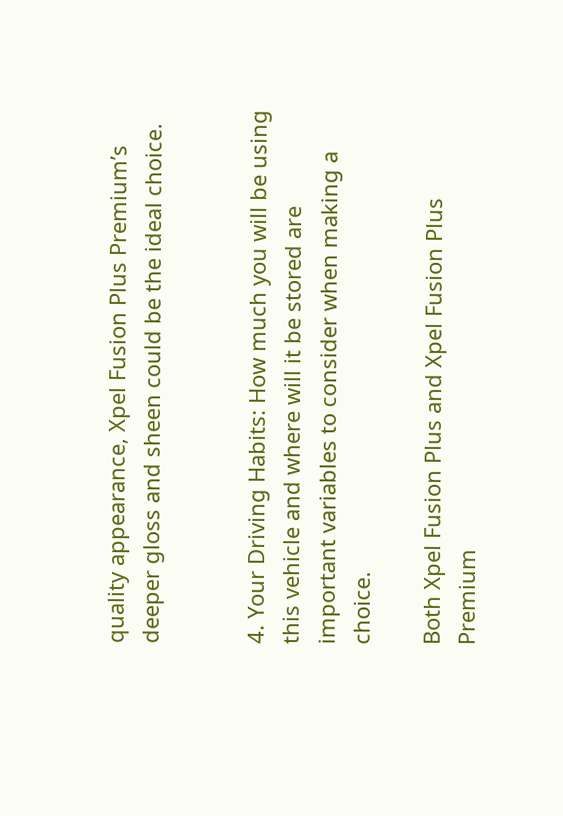quality appearance, Xpel Fusion Plus Premium’s deeper gloss and sheen could be the ideal choice.


4. Your Driving Habits: How much you will be using this vehicle and where will it be stored are important variables to consider when making a choice.

Both Xpel Fusion Plus and Xpel Fusion Plus Premium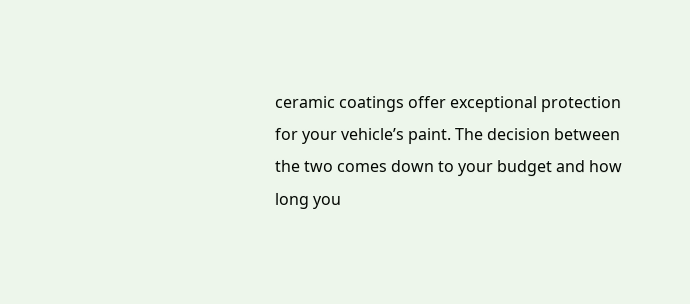ceramic coatings offer exceptional protection for your vehicle’s paint. The decision between the two comes down to your budget and how long you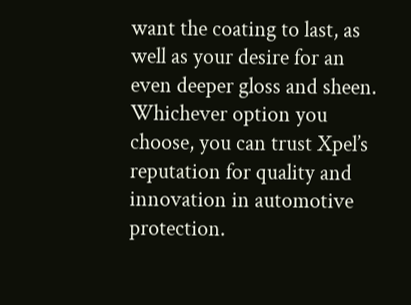want the coating to last, as well as your desire for an even deeper gloss and sheen. Whichever option you choose, you can trust Xpel’s reputation for quality and innovation in automotive protection.